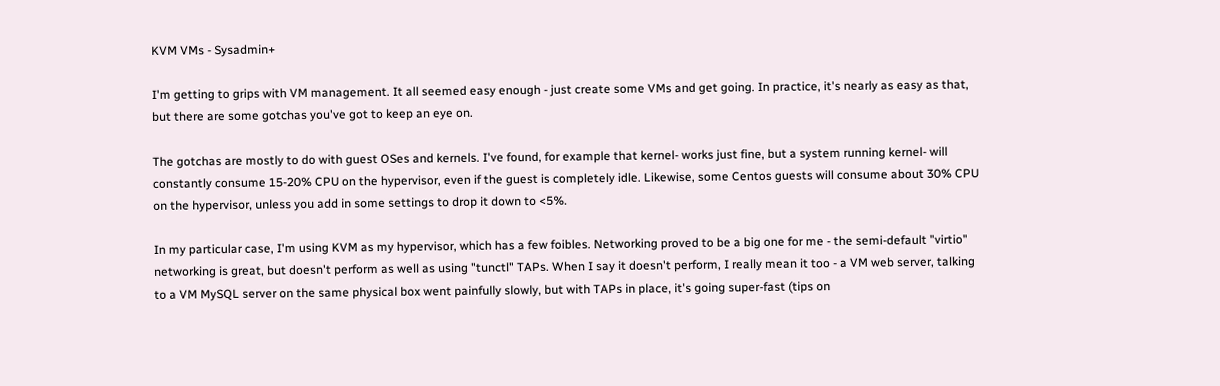KVM VMs - Sysadmin+

I'm getting to grips with VM management. It all seemed easy enough - just create some VMs and get going. In practice, it's nearly as easy as that, but there are some gotchas you've got to keep an eye on.

The gotchas are mostly to do with guest OSes and kernels. I've found, for example that kernel- works just fine, but a system running kernel- will constantly consume 15-20% CPU on the hypervisor, even if the guest is completely idle. Likewise, some Centos guests will consume about 30% CPU on the hypervisor, unless you add in some settings to drop it down to <5%.

In my particular case, I'm using KVM as my hypervisor, which has a few foibles. Networking proved to be a big one for me - the semi-default "virtio" networking is great, but doesn't perform as well as using "tunctl" TAPs. When I say it doesn't perform, I really mean it too - a VM web server, talking to a VM MySQL server on the same physical box went painfully slowly, but with TAPs in place, it's going super-fast (tips on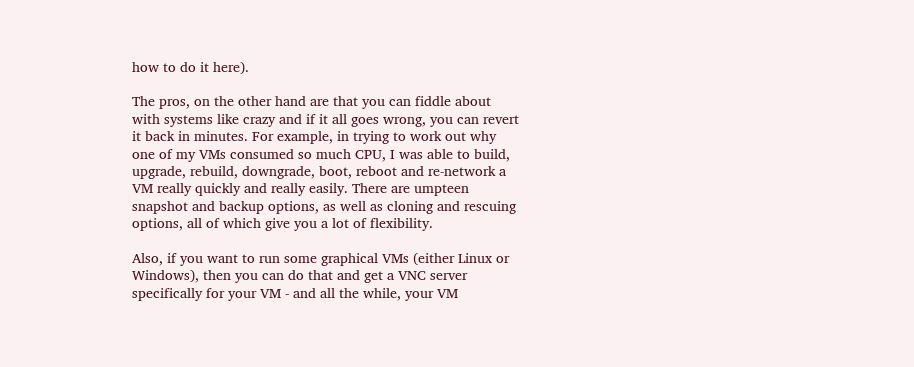how to do it here).

The pros, on the other hand are that you can fiddle about with systems like crazy and if it all goes wrong, you can revert it back in minutes. For example, in trying to work out why one of my VMs consumed so much CPU, I was able to build, upgrade, rebuild, downgrade, boot, reboot and re-network a VM really quickly and really easily. There are umpteen snapshot and backup options, as well as cloning and rescuing options, all of which give you a lot of flexibility.

Also, if you want to run some graphical VMs (either Linux or Windows), then you can do that and get a VNC server specifically for your VM - and all the while, your VM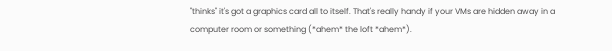"thinks" it's got a graphics card all to itself. That's really handy if your VMs are hidden away in a computer room or something (*ahem* the loft *ahem*).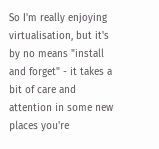So I'm really enjoying virtualisation, but it's by no means "install and forget" - it takes a bit of care and attention in some new places you're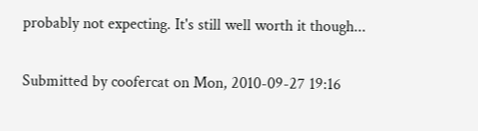probably not expecting. It's still well worth it though...

Submitted by coofercat on Mon, 2010-09-27 19:16